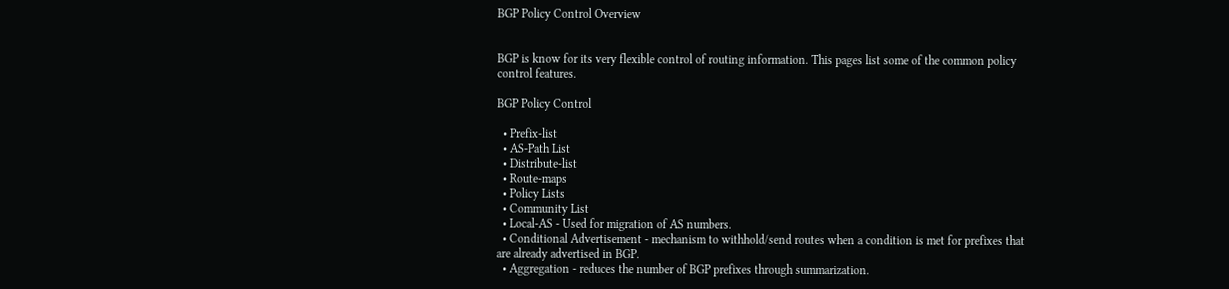BGP Policy Control Overview


BGP is know for its very flexible control of routing information. This pages list some of the common policy control features.

BGP Policy Control

  • Prefix-list
  • AS-Path List
  • Distribute-list
  • Route-maps
  • Policy Lists
  • Community List
  • Local-AS - Used for migration of AS numbers.
  • Conditional Advertisement - mechanism to withhold/send routes when a condition is met for prefixes that are already advertised in BGP.
  • Aggregation - reduces the number of BGP prefixes through summarization.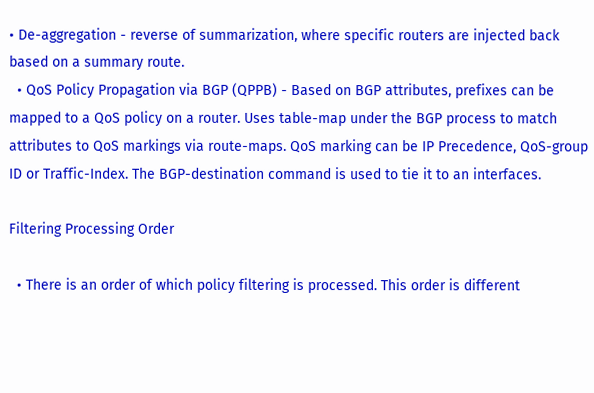• De-aggregation - reverse of summarization, where specific routers are injected back based on a summary route.
  • QoS Policy Propagation via BGP (QPPB) - Based on BGP attributes, prefixes can be mapped to a QoS policy on a router. Uses table-map under the BGP process to match attributes to QoS markings via route-maps. QoS marking can be IP Precedence, QoS-group ID or Traffic-Index. The BGP-destination command is used to tie it to an interfaces.

Filtering Processing Order

  • There is an order of which policy filtering is processed. This order is different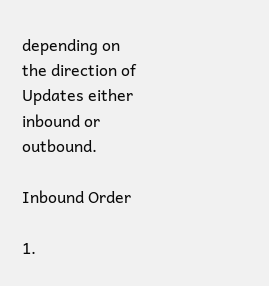depending on the direction of Updates either inbound or outbound.

Inbound Order

1.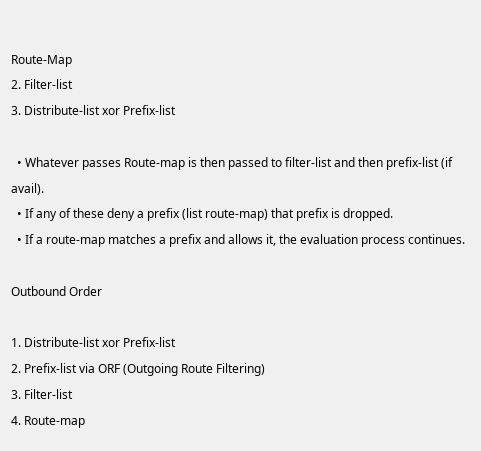Route-Map
2. Filter-list
3. Distribute-list xor Prefix-list

  • Whatever passes Route-map is then passed to filter-list and then prefix-list (if avail).
  • If any of these deny a prefix (list route-map) that prefix is dropped.
  • If a route-map matches a prefix and allows it, the evaluation process continues.

Outbound Order

1. Distribute-list xor Prefix-list
2. Prefix-list via ORF (Outgoing Route Filtering)
3. Filter-list
4. Route-map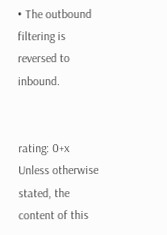• The outbound filtering is reversed to inbound.


rating: 0+x
Unless otherwise stated, the content of this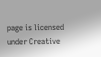page is licensed under Creative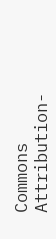Commons Attribution-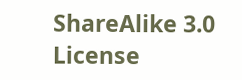ShareAlike 3.0 License